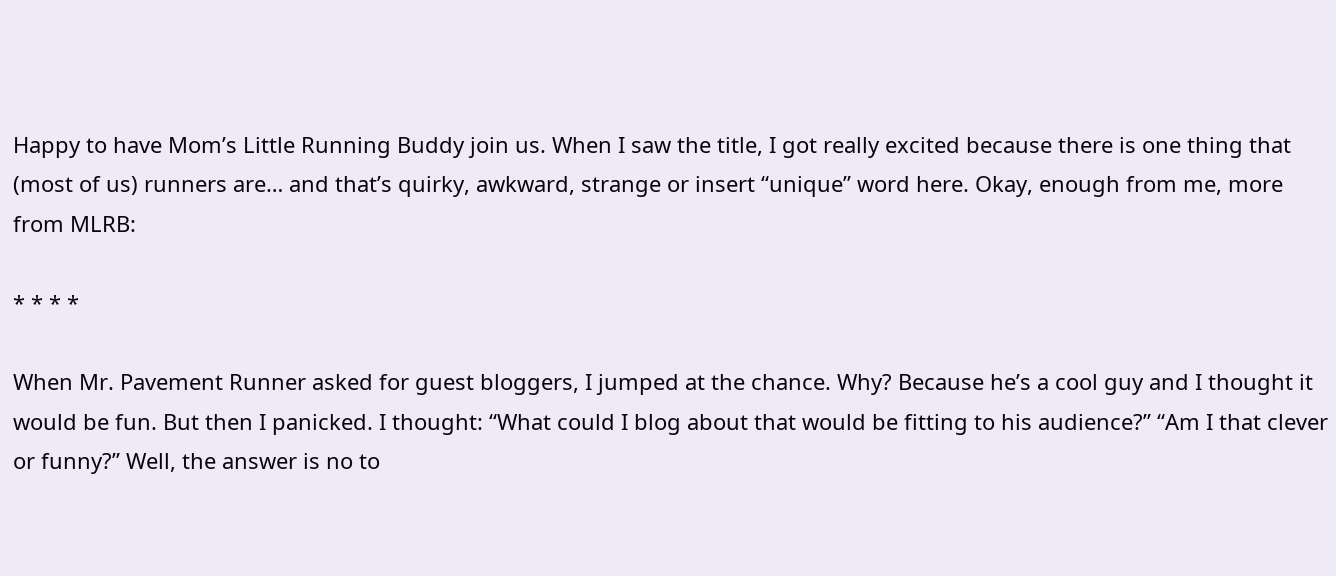Happy to have Mom’s Little Running Buddy join us. When I saw the title, I got really excited because there is one thing that (most of us) runners are… and that’s quirky, awkward, strange or insert “unique” word here. Okay, enough from me, more from MLRB:

* * * *

When Mr. Pavement Runner asked for guest bloggers, I jumped at the chance. Why? Because he’s a cool guy and I thought it would be fun. But then I panicked. I thought: “What could I blog about that would be fitting to his audience?” “Am I that clever or funny?” Well, the answer is no to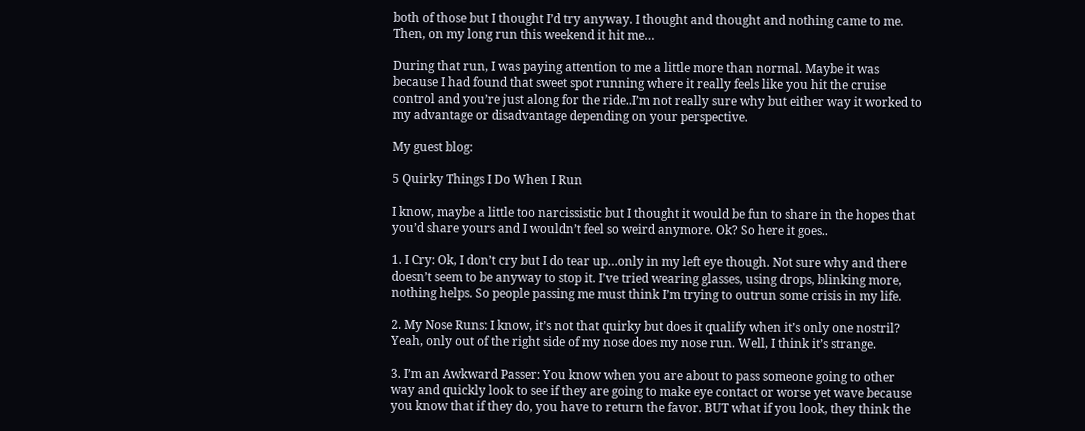both of those but I thought I’d try anyway. I thought and thought and nothing came to me. Then, on my long run this weekend it hit me…

During that run, I was paying attention to me a little more than normal. Maybe it was because I had found that sweet spot running where it really feels like you hit the cruise control and you’re just along for the ride..I’m not really sure why but either way it worked to my advantage or disadvantage depending on your perspective.

My guest blog:

5 Quirky Things I Do When I Run

I know, maybe a little too narcissistic but I thought it would be fun to share in the hopes that you’d share yours and I wouldn’t feel so weird anymore. Ok? So here it goes..

1. I Cry: Ok, I don’t cry but I do tear up…only in my left eye though. Not sure why and there doesn’t seem to be anyway to stop it. I’ve tried wearing glasses, using drops, blinking more, nothing helps. So people passing me must think I’m trying to outrun some crisis in my life.

2. My Nose Runs: I know, it’s not that quirky but does it qualify when it’s only one nostril? Yeah, only out of the right side of my nose does my nose run. Well, I think it’s strange.

3. I’m an Awkward Passer: You know when you are about to pass someone going to other way and quickly look to see if they are going to make eye contact or worse yet wave because you know that if they do, you have to return the favor. BUT what if you look, they think the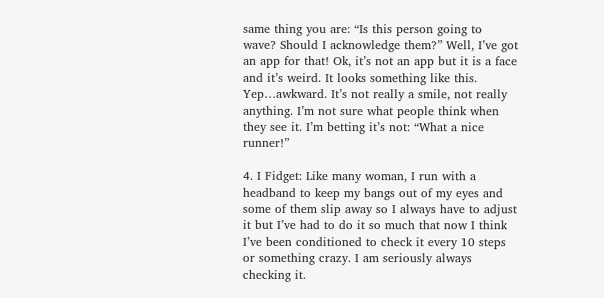same thing you are: “Is this person going to wave? Should I acknowledge them?” Well, I’ve got an app for that! Ok, it’s not an app but it is a face and it’s weird. It looks something like this. Yep…awkward. It’s not really a smile, not really anything. I’m not sure what people think when they see it. I’m betting it’s not: “What a nice runner!”

4. I Fidget: Like many woman, I run with a headband to keep my bangs out of my eyes and some of them slip away so I always have to adjust it but I’ve had to do it so much that now I think I’ve been conditioned to check it every 10 steps or something crazy. I am seriously always checking it.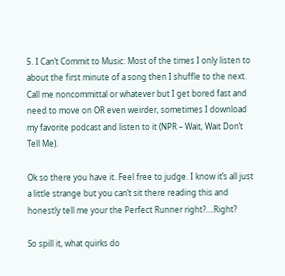5. I Can’t Commit to Music: Most of the times I only listen to about the first minute of a song then I shuffle to the next. Call me noncommittal or whatever but I get bored fast and need to move on OR even weirder, sometimes I download my favorite podcast and listen to it (NPR – Wait, Wait Don’t Tell Me).

Ok so there you have it. Feel free to judge. I know it’s all just a little strange but you can’t sit there reading this and honestly tell me your the Perfect Runner right?….Right?

So spill it, what quirks do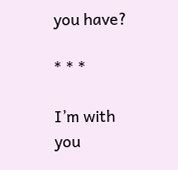you have?

* * *

I’m with you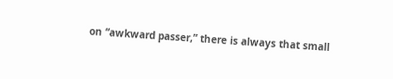on “awkward passer,” there is always that small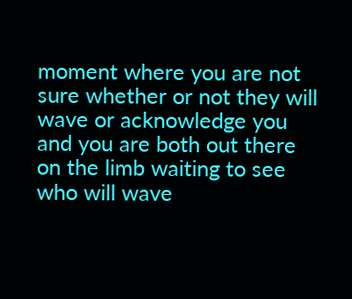moment where you are not sure whether or not they will wave or acknowledge you and you are both out there on the limb waiting to see who will wave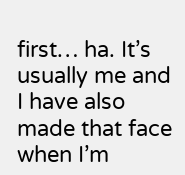first… ha. It’s usually me and I have also made that face when I’m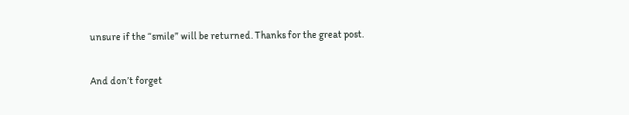unsure if the “smile” will be returned. Thanks for the great post.

And don’t forget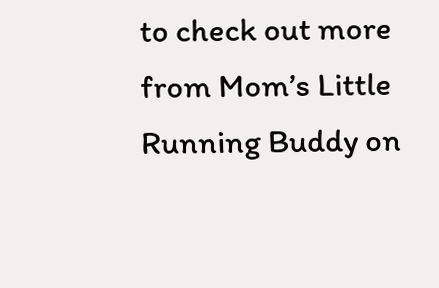to check out more from Mom’s Little Running Buddy on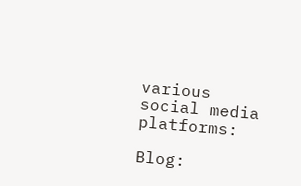various social media platforms:

Blog: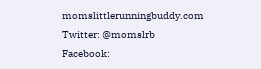momslittlerunningbuddy.com
Twitter: @momslrb
Facebook: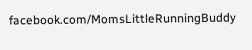facebook.com/MomsLittleRunningBuddy